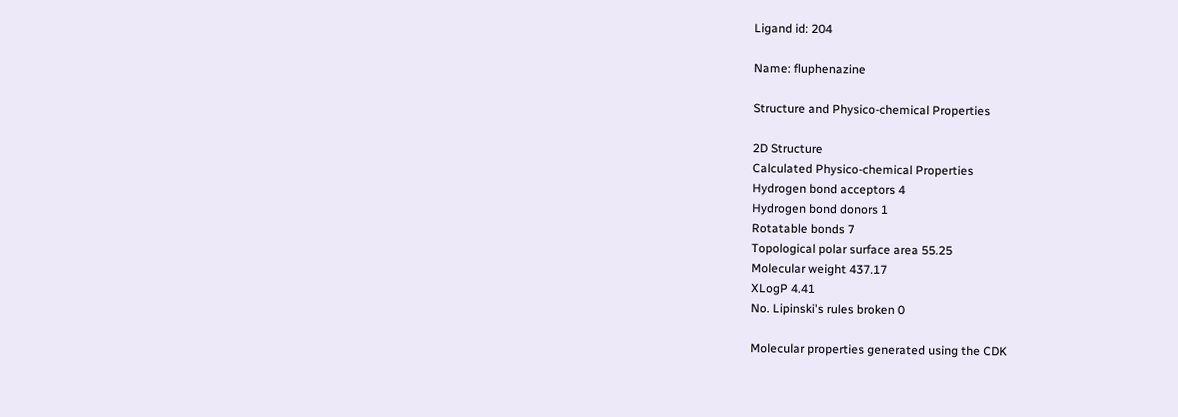Ligand id: 204

Name: fluphenazine

Structure and Physico-chemical Properties

2D Structure
Calculated Physico-chemical Properties
Hydrogen bond acceptors 4
Hydrogen bond donors 1
Rotatable bonds 7
Topological polar surface area 55.25
Molecular weight 437.17
XLogP 4.41
No. Lipinski's rules broken 0

Molecular properties generated using the CDK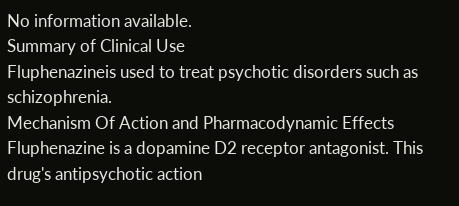No information available.
Summary of Clinical Use
Fluphenazineis used to treat psychotic disorders such as schizophrenia.
Mechanism Of Action and Pharmacodynamic Effects
Fluphenazine is a dopamine D2 receptor antagonist. This drug's antipsychotic action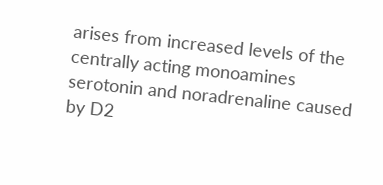arises from increased levels of the centrally acting monoamines serotonin and noradrenaline caused by D2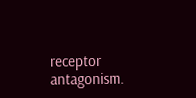receptor antagonism.